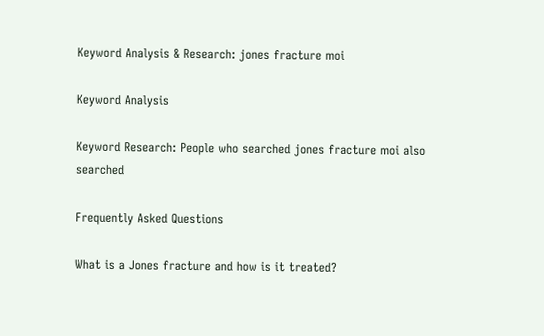Keyword Analysis & Research: jones fracture moi

Keyword Analysis

Keyword Research: People who searched jones fracture moi also searched

Frequently Asked Questions

What is a Jones fracture and how is it treated?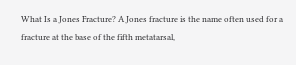What Is a Jones Fracture? A Jones fracture is the name often used for a fracture at the base of the fifth metatarsal,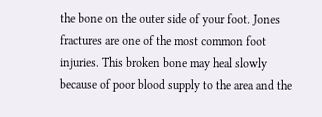the bone on the outer side of your foot. Jones fractures are one of the most common foot injuries. This broken bone may heal slowly because of poor blood supply to the area and the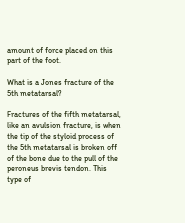amount of force placed on this part of the foot.

What is a Jones fracture of the 5th metatarsal?

Fractures of the fifth metatarsal, like an avulsion fracture, is when the tip of the styloid process of the 5th metatarsal is broken off of the bone due to the pull of the peroneus brevis tendon. This type of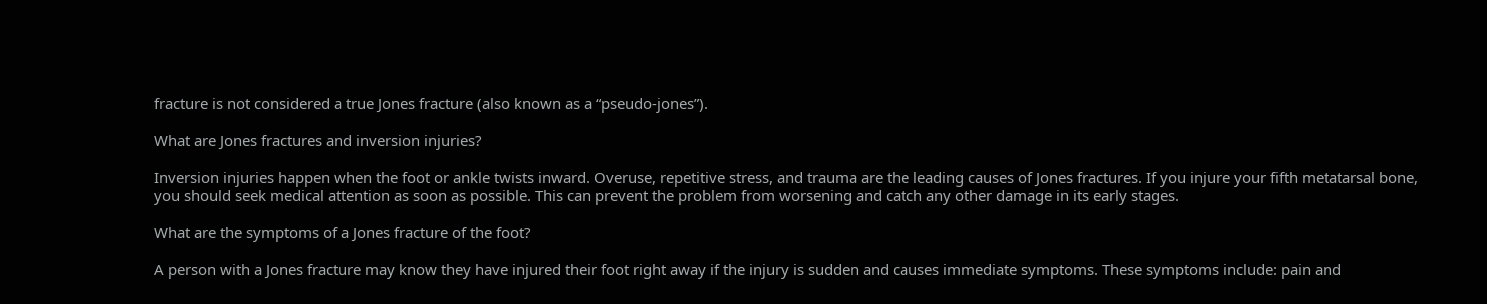fracture is not considered a true Jones fracture (also known as a “pseudo-jones”).

What are Jones fractures and inversion injuries?

Inversion injuries happen when the foot or ankle twists inward. Overuse, repetitive stress, and trauma are the leading causes of Jones fractures. If you injure your fifth metatarsal bone, you should seek medical attention as soon as possible. This can prevent the problem from worsening and catch any other damage in its early stages.

What are the symptoms of a Jones fracture of the foot?

A person with a Jones fracture may know they have injured their foot right away if the injury is sudden and causes immediate symptoms. These symptoms include: pain and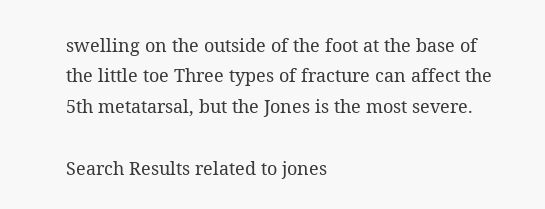swelling on the outside of the foot at the base of the little toe Three types of fracture can affect the 5th metatarsal, but the Jones is the most severe.

Search Results related to jones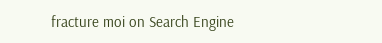fracture moi on Search Engine